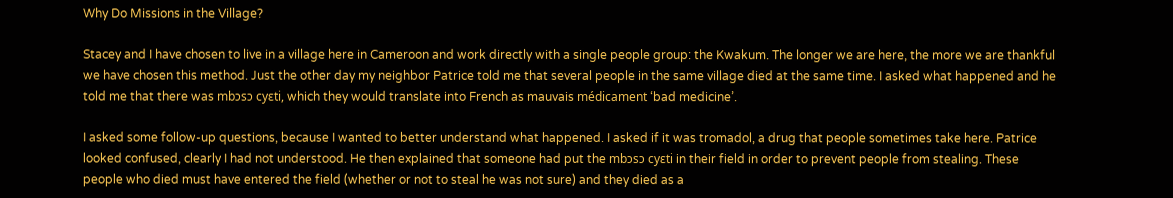Why Do Missions in the Village?

Stacey and I have chosen to live in a village here in Cameroon and work directly with a single people group: the Kwakum. The longer we are here, the more we are thankful we have chosen this method. Just the other day my neighbor Patrice told me that several people in the same village died at the same time. I asked what happened and he told me that there was mbɔsɔ cyɛti, which they would translate into French as mauvais médicament ‘bad medicine’.

I asked some follow-up questions, because I wanted to better understand what happened. I asked if it was tromadol, a drug that people sometimes take here. Patrice looked confused, clearly I had not understood. He then explained that someone had put the mbɔsɔ cyɛti in their field in order to prevent people from stealing. These people who died must have entered the field (whether or not to steal he was not sure) and they died as a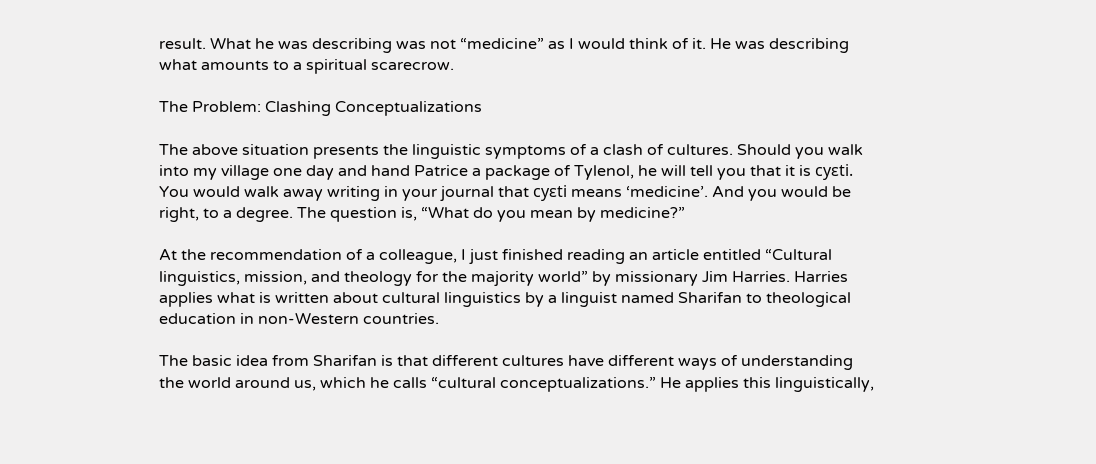result. What he was describing was not “medicine” as I would think of it. He was describing what amounts to a spiritual scarecrow.

The Problem: Clashing Conceptualizations

The above situation presents the linguistic symptoms of a clash of cultures. Should you walk into my village one day and hand Patrice a package of Tylenol, he will tell you that it is cyɛti. You would walk away writing in your journal that cyɛti means ‘medicine’. And you would be right, to a degree. The question is, “What do you mean by medicine?”

At the recommendation of a colleague, I just finished reading an article entitled “Cultural linguistics, mission, and theology for the majority world” by missionary Jim Harries. Harries applies what is written about cultural linguistics by a linguist named Sharifan to theological education in non-Western countries.

The basic idea from Sharifan is that different cultures have different ways of understanding the world around us, which he calls “cultural conceptualizations.” He applies this linguistically,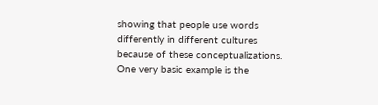showing that people use words differently in different cultures because of these conceptualizations. One very basic example is the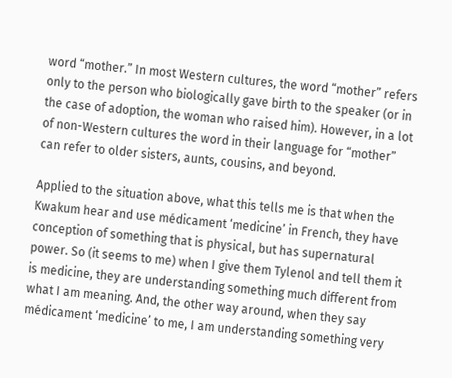word “mother.” In most Western cultures, the word “mother” refers only to the person who biologically gave birth to the speaker (or in the case of adoption, the woman who raised him). However, in a lot of non-Western cultures the word in their language for “mother” can refer to older sisters, aunts, cousins, and beyond.

Applied to the situation above, what this tells me is that when the Kwakum hear and use médicament ‘medicine’ in French, they have conception of something that is physical, but has supernatural power. So (it seems to me) when I give them Tylenol and tell them it is medicine, they are understanding something much different from what I am meaning. And, the other way around, when they say médicament ‘medicine’ to me, I am understanding something very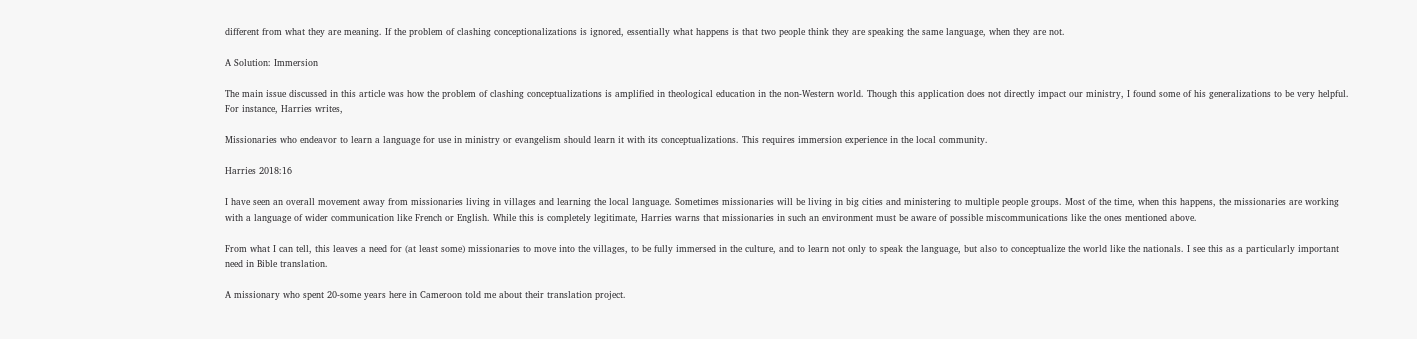different from what they are meaning. If the problem of clashing conceptionalizations is ignored, essentially what happens is that two people think they are speaking the same language, when they are not.

A Solution: Immersion

The main issue discussed in this article was how the problem of clashing conceptualizations is amplified in theological education in the non-Western world. Though this application does not directly impact our ministry, I found some of his generalizations to be very helpful. For instance, Harries writes,

Missionaries who endeavor to learn a language for use in ministry or evangelism should learn it with its conceptualizations. This requires immersion experience in the local community.

Harries 2018:16

I have seen an overall movement away from missionaries living in villages and learning the local language. Sometimes missionaries will be living in big cities and ministering to multiple people groups. Most of the time, when this happens, the missionaries are working with a language of wider communication like French or English. While this is completely legitimate, Harries warns that missionaries in such an environment must be aware of possible miscommunications like the ones mentioned above.

From what I can tell, this leaves a need for (at least some) missionaries to move into the villages, to be fully immersed in the culture, and to learn not only to speak the language, but also to conceptualize the world like the nationals. I see this as a particularly important need in Bible translation.

A missionary who spent 20-some years here in Cameroon told me about their translation project.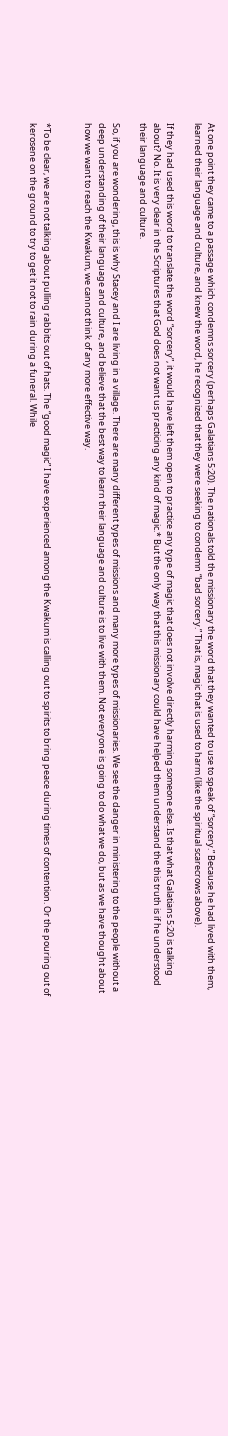At one point they came to a passage which condemns sorcery (perhaps Galatians 5:20). The nationals told the missionary the word that they wanted to use to speak of “sorcery.” Because he had lived with them, learned their language and culture, and knew the word, he recognized that they were seeking to condemn “bad sorcery.” That is, magic that is used to harm (like the spiritual scarecrows above).

If they had used this word to translate the word “sorcery”, it would have left them open to practice any type of magic that does not involve directly harming someone else. Is that what Galatians 5:20 is talking about? No. It is very clear in the Scriptures that God does not want us practicing any kind of magic.* But the only way that this missionary could have helped them understand the this truth is if he understood their language and culture.

So, if you are wondering, this is why Stacey and I are living in a village. There are many different types of missions and many more types of missionaries. We see the danger in ministering to the people without a deep understanding of their language and culture, and believe that the best way to learn their language and culture is to live with them. Not everyone is going to do what we do, but as we have thought about how we want to reach the Kwakum, we cannot think of any more effective way.


*To be clear, we are not talking about pulling rabbits out of hats. The “good magic” I have experienced among the Kwakum is calling out to spirits to bring peace during times of contention. Or the pouring out of kerosene on the ground to try to get it not to rain during a funeral. While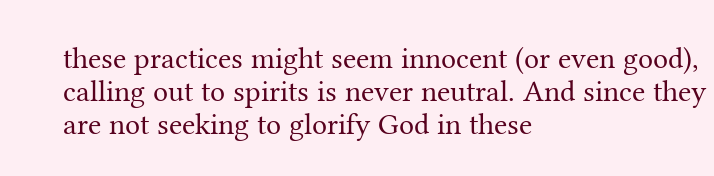these practices might seem innocent (or even good), calling out to spirits is never neutral. And since they are not seeking to glorify God in these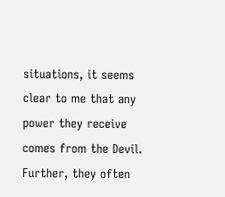situations, it seems clear to me that any power they receive comes from the Devil. Further, they often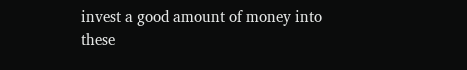invest a good amount of money into these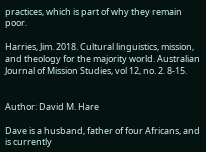practices, which is part of why they remain poor.

Harries, Jim. 2018. Cultural linguistics, mission, and theology for the majority world. Australian Journal of Mission Studies, vol 12, no. 2. 8-15.


Author: David M. Hare

Dave is a husband, father of four Africans, and is currently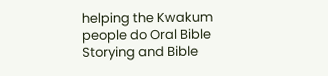helping the Kwakum people do Oral Bible Storying and Bible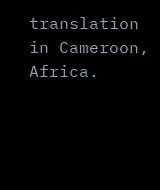translation in Cameroon, Africa.